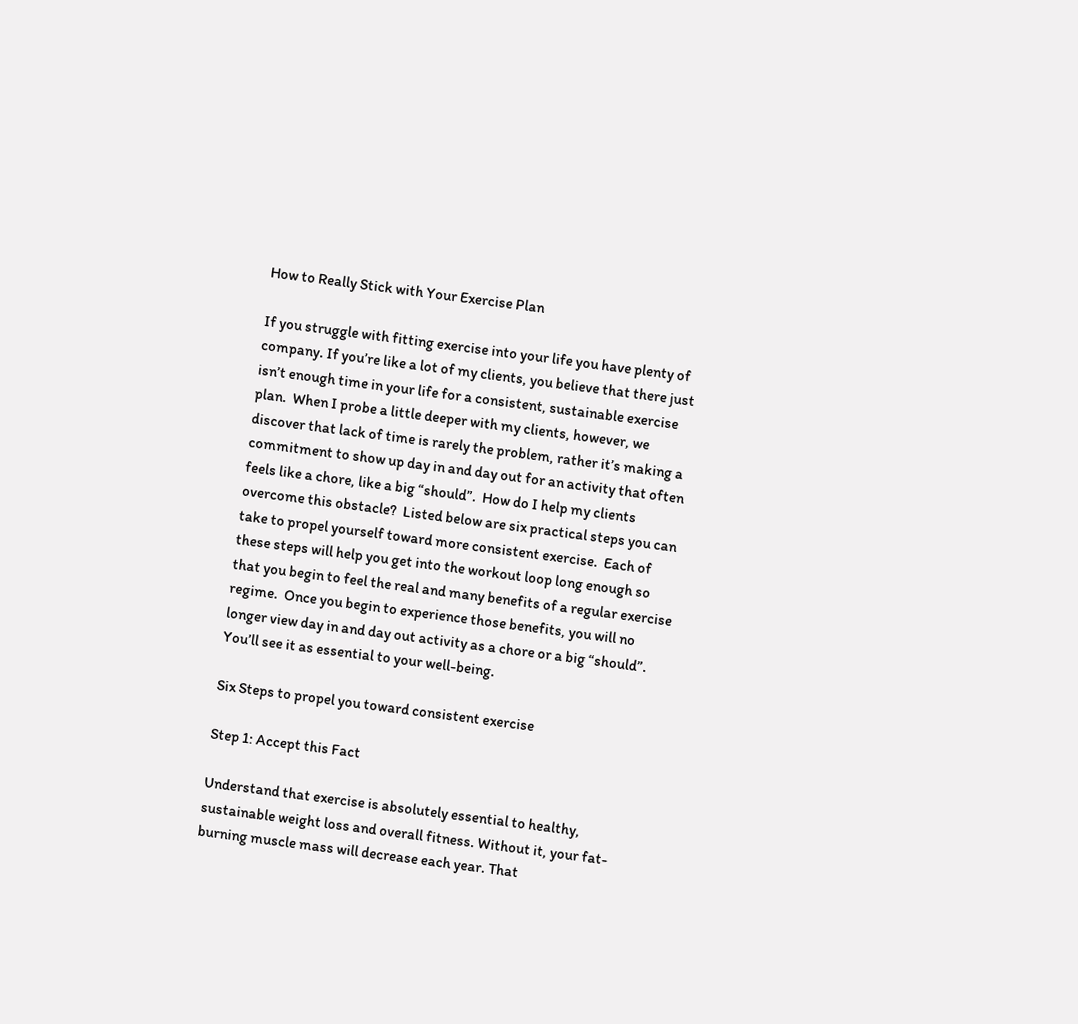How to Really Stick with Your Exercise Plan

If you struggle with fitting exercise into your life you have plenty of company. If you’re like a lot of my clients, you believe that there just isn’t enough time in your life for a consistent, sustainable exercise plan.  When I probe a little deeper with my clients, however, we discover that lack of time is rarely the problem, rather it’s making a commitment to show up day in and day out for an activity that often feels like a chore, like a big “should”.  How do I help my clients overcome this obstacle?  Listed below are six practical steps you can take to propel yourself toward more consistent exercise.  Each of these steps will help you get into the workout loop long enough so that you begin to feel the real and many benefits of a regular exercise regime.  Once you begin to experience those benefits, you will no longer view day in and day out activity as a chore or a big “should”.  You’ll see it as essential to your well-being.

Six Steps to propel you toward consistent exercise

Step 1: Accept this Fact

Understand that exercise is absolutely essential to healthy, sustainable weight loss and overall fitness. Without it, your fat-burning muscle mass will decrease each year. That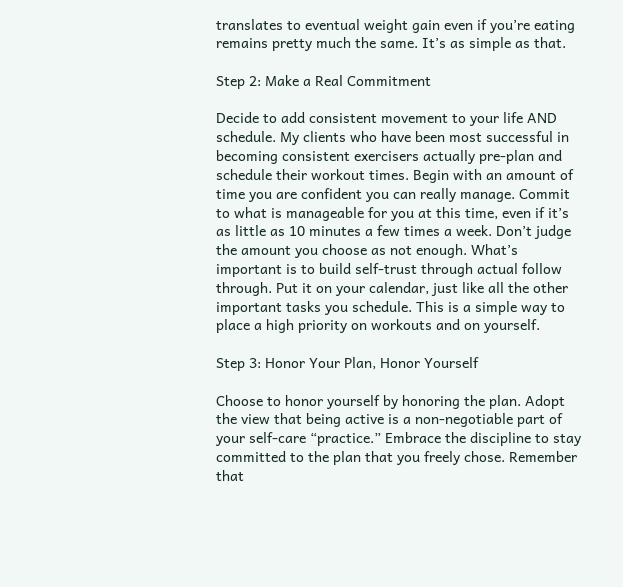translates to eventual weight gain even if you’re eating remains pretty much the same. It’s as simple as that.

Step 2: Make a Real Commitment

Decide to add consistent movement to your life AND schedule. My clients who have been most successful in becoming consistent exercisers actually pre-plan and schedule their workout times. Begin with an amount of time you are confident you can really manage. Commit to what is manageable for you at this time, even if it’s as little as 10 minutes a few times a week. Don’t judge the amount you choose as not enough. What’s important is to build self-trust through actual follow through. Put it on your calendar, just like all the other important tasks you schedule. This is a simple way to place a high priority on workouts and on yourself.

Step 3: Honor Your Plan, Honor Yourself

Choose to honor yourself by honoring the plan. Adopt the view that being active is a non-negotiable part of your self-care “practice.” Embrace the discipline to stay committed to the plan that you freely chose. Remember that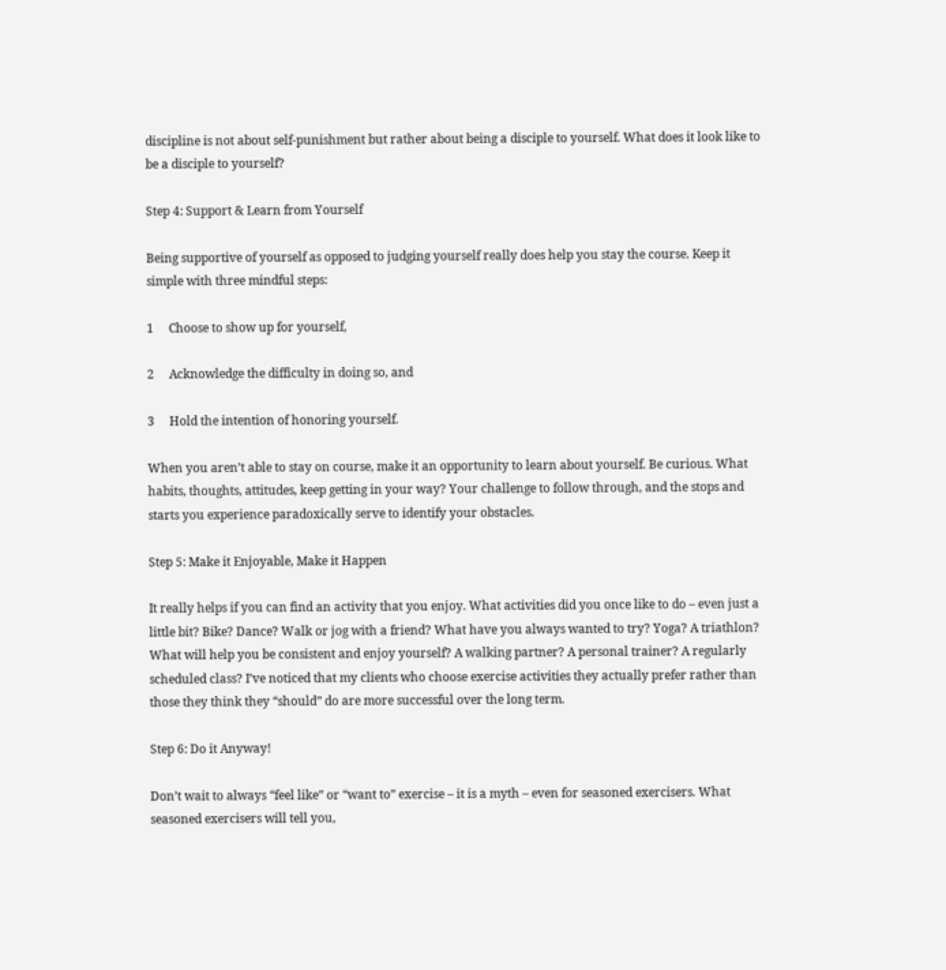discipline is not about self-punishment but rather about being a disciple to yourself. What does it look like to be a disciple to yourself?

Step 4: Support & Learn from Yourself

Being supportive of yourself as opposed to judging yourself really does help you stay the course. Keep it simple with three mindful steps:

1     Choose to show up for yourself,

2     Acknowledge the difficulty in doing so, and

3     Hold the intention of honoring yourself.

When you aren’t able to stay on course, make it an opportunity to learn about yourself. Be curious. What habits, thoughts, attitudes, keep getting in your way? Your challenge to follow through, and the stops and starts you experience paradoxically serve to identify your obstacles.

Step 5: Make it Enjoyable, Make it Happen

It really helps if you can find an activity that you enjoy. What activities did you once like to do – even just a little bit? Bike? Dance? Walk or jog with a friend? What have you always wanted to try? Yoga? A triathlon? What will help you be consistent and enjoy yourself? A walking partner? A personal trainer? A regularly scheduled class? I’ve noticed that my clients who choose exercise activities they actually prefer rather than those they think they “should” do are more successful over the long term.

Step 6: Do it Anyway!

Don’t wait to always “feel like” or “want to” exercise – it is a myth – even for seasoned exercisers. What seasoned exercisers will tell you,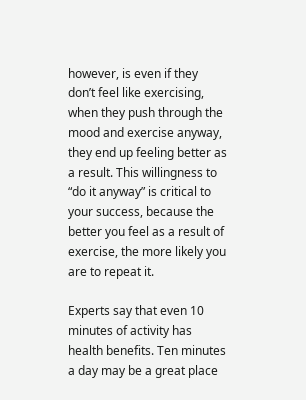however, is even if they don’t feel like exercising, when they push through the mood and exercise anyway, they end up feeling better as a result. This willingness to “do it anyway” is critical to your success, because the better you feel as a result of exercise, the more likely you are to repeat it.

Experts say that even 10 minutes of activity has health benefits. Ten minutes a day may be a great place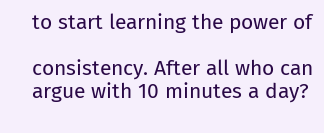to start learning the power of

consistency. After all who can argue with 10 minutes a day?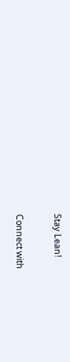Stay Lean!

Connect with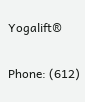Yogalift®

Phone: (612)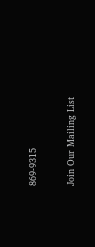869-9315

Join Our Mailing List